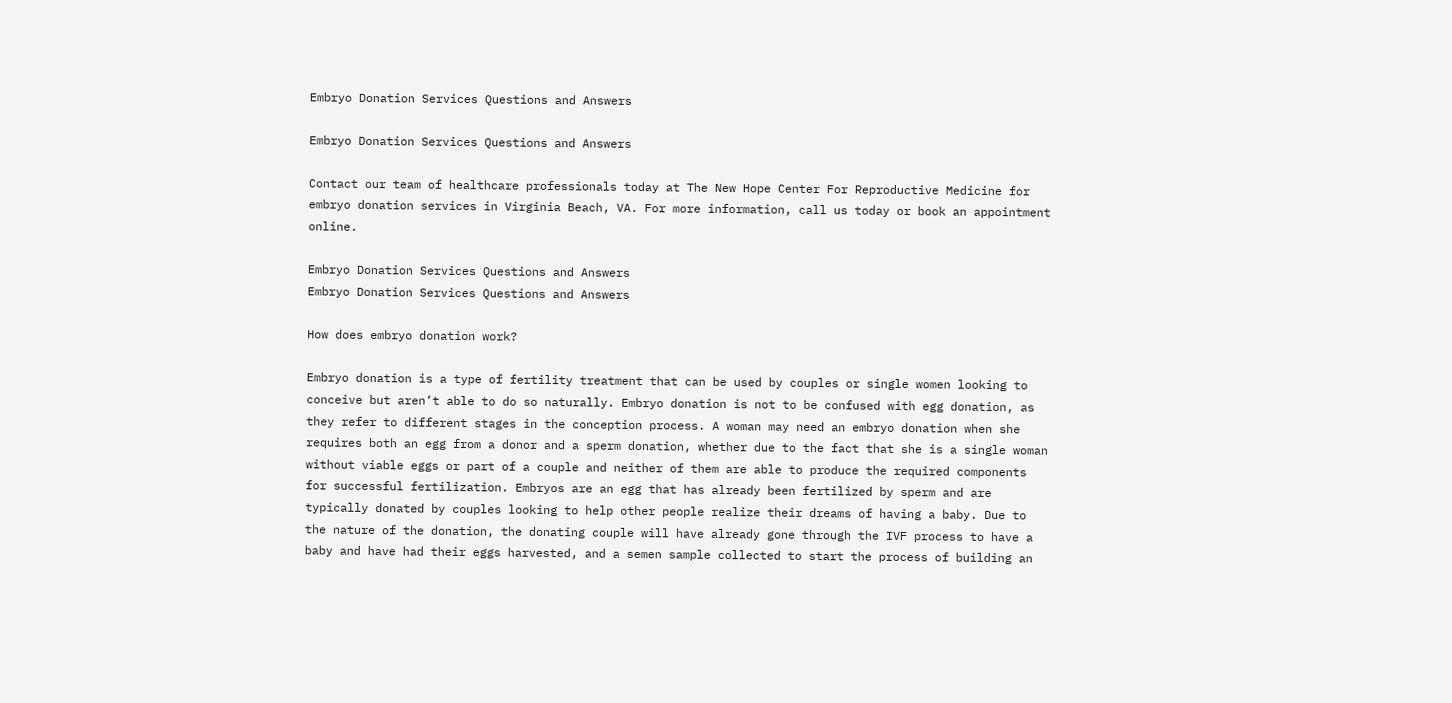Embryo Donation Services Questions and Answers

Embryo Donation Services Questions and Answers

Contact our team of healthcare professionals today at The New Hope Center For Reproductive Medicine for embryo donation services in Virginia Beach, VA. For more information, call us today or book an appointment online.

Embryo Donation Services Questions and Answers
Embryo Donation Services Questions and Answers

How does embryo donation work?

Embryo donation is a type of fertility treatment that can be used by couples or single women looking to conceive but aren’t able to do so naturally. Embryo donation is not to be confused with egg donation, as they refer to different stages in the conception process. A woman may need an embryo donation when she requires both an egg from a donor and a sperm donation, whether due to the fact that she is a single woman without viable eggs or part of a couple and neither of them are able to produce the required components for successful fertilization. Embryos are an egg that has already been fertilized by sperm and are typically donated by couples looking to help other people realize their dreams of having a baby. Due to the nature of the donation, the donating couple will have already gone through the IVF process to have a baby and have had their eggs harvested, and a semen sample collected to start the process of building an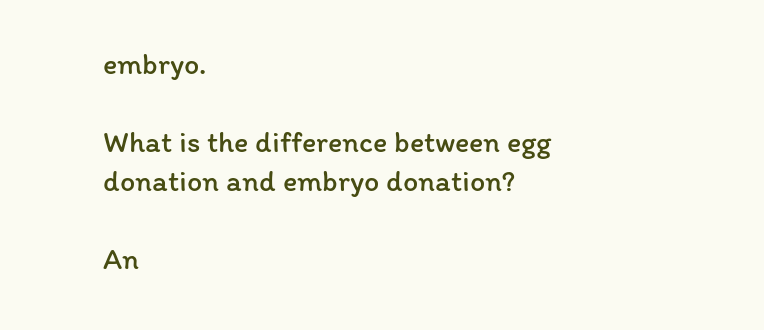embryo.

What is the difference between egg donation and embryo donation?

An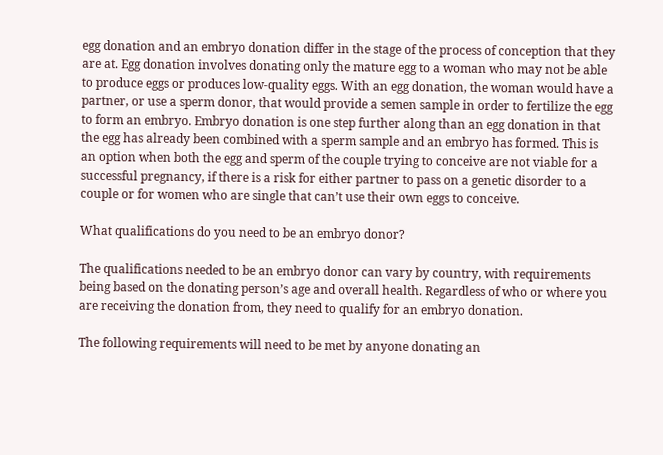egg donation and an embryo donation differ in the stage of the process of conception that they are at. Egg donation involves donating only the mature egg to a woman who may not be able to produce eggs or produces low-quality eggs. With an egg donation, the woman would have a partner, or use a sperm donor, that would provide a semen sample in order to fertilize the egg to form an embryo. Embryo donation is one step further along than an egg donation in that the egg has already been combined with a sperm sample and an embryo has formed. This is an option when both the egg and sperm of the couple trying to conceive are not viable for a successful pregnancy, if there is a risk for either partner to pass on a genetic disorder to a couple or for women who are single that can’t use their own eggs to conceive.

What qualifications do you need to be an embryo donor?

The qualifications needed to be an embryo donor can vary by country, with requirements being based on the donating person’s age and overall health. Regardless of who or where you are receiving the donation from, they need to qualify for an embryo donation.

The following requirements will need to be met by anyone donating an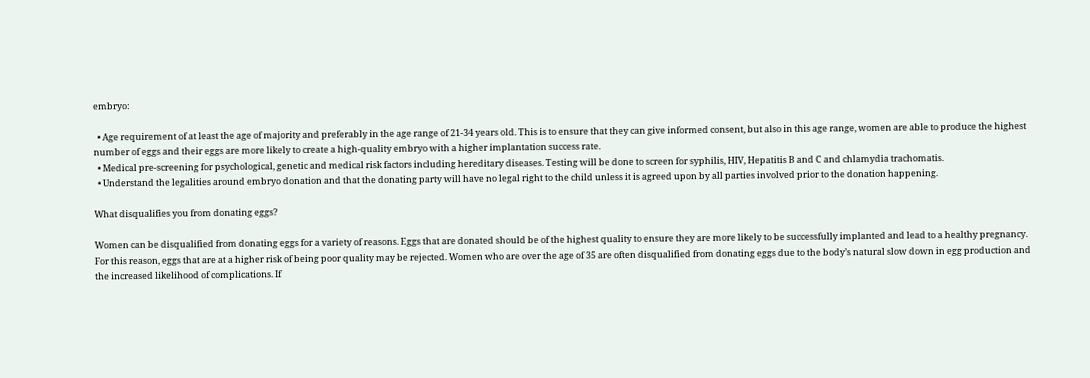embryo:

  • Age requirement of at least the age of majority and preferably in the age range of 21-34 years old. This is to ensure that they can give informed consent, but also in this age range, women are able to produce the highest number of eggs and their eggs are more likely to create a high-quality embryo with a higher implantation success rate.
  • Medical pre-screening for psychological, genetic and medical risk factors including hereditary diseases. Testing will be done to screen for syphilis, HIV, Hepatitis B and C and chlamydia trachomatis.
  • Understand the legalities around embryo donation and that the donating party will have no legal right to the child unless it is agreed upon by all parties involved prior to the donation happening.

What disqualifies you from donating eggs?

Women can be disqualified from donating eggs for a variety of reasons. Eggs that are donated should be of the highest quality to ensure they are more likely to be successfully implanted and lead to a healthy pregnancy. For this reason, eggs that are at a higher risk of being poor quality may be rejected. Women who are over the age of 35 are often disqualified from donating eggs due to the body’s natural slow down in egg production and the increased likelihood of complications. If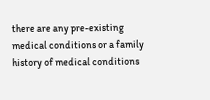there are any pre-existing medical conditions or a family history of medical conditions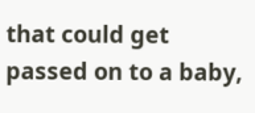that could get passed on to a baby,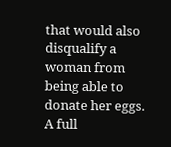that would also disqualify a woman from being able to donate her eggs. A full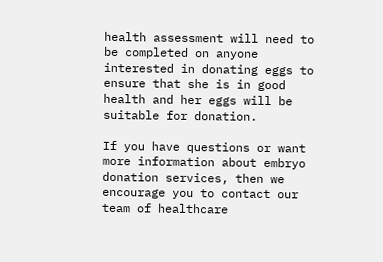health assessment will need to be completed on anyone interested in donating eggs to ensure that she is in good health and her eggs will be suitable for donation.

If you have questions or want more information about embryo donation services, then we encourage you to contact our team of healthcare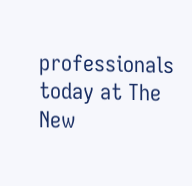professionals today at The New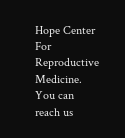Hope Center For Reproductive Medicine. You can reach us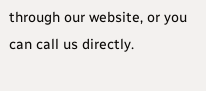through our website, or you can call us directly.